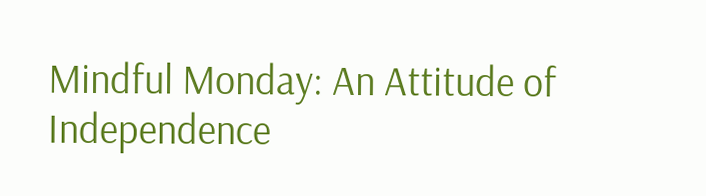Mindful Monday: An Attitude of Independence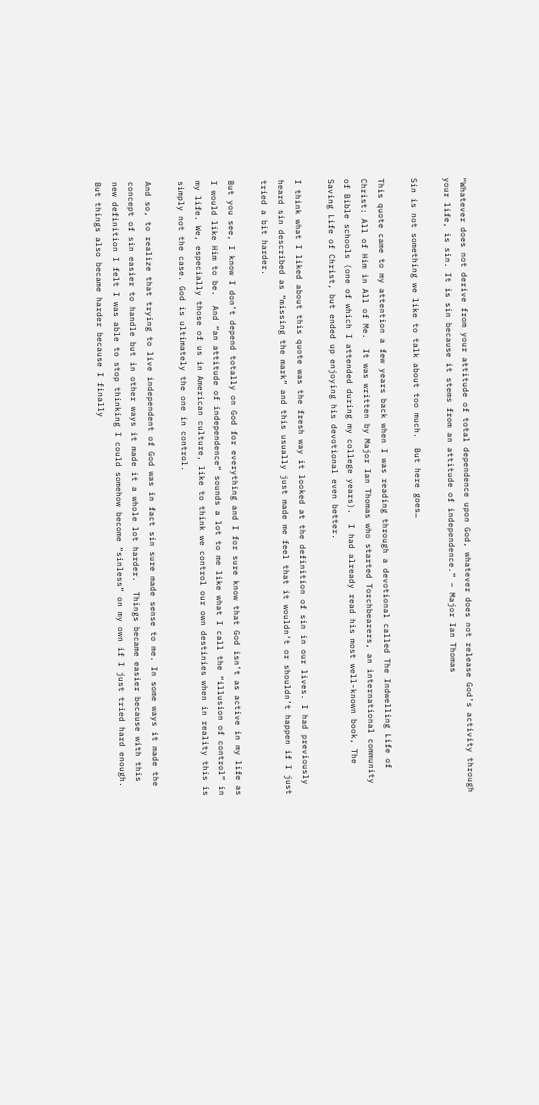“Whatever does not derive from your attitude of total dependence upon God, whatever does not release God’s activity through your life, is sin. It is sin because it stems from an attitude of independence.” – Major Ian Thomas

Sin is not something we like to talk about too much.  But here goes…

This quote came to my attention a few years back when I was reading through a devotional called The Indwelling Life of Christ: All of Him in All of Me.  It was written by Major Ian Thomas who started Torchbearers, an international community of Bible schools (one of which I attended during my college years).  I had already read his most well-known book, The Saving Life of Christ, but ended up enjoying his devotional even better.

I think what I liked about this quote was the fresh way it looked at the definition of sin in our lives. I had previously heard sin described as “missing the mark” and this usually just made me feel that it wouldn’t or shouldn’t happen if I just tried a bit harder.

But you see, I know I don’t depend totally on God for everything and I for sure know that God isn’t as active in my life as I would like Him to be.  And “an attitude of independence” sounds a lot to me like what I call the “illusion of control” in my life. We, especially those of us in American culture, like to think we control our own destinies when in reality this is simply not the case. God is ultimately the one in control.

And so, to realize that trying to live independent of God was in fact sin sure made sense to me. In some ways it made the concept of sin easier to handle but in other ways it made it a whole lot harder.  Things became easier because with this new definition I felt I was able to stop thinking I could somehow become “sinless” on my own if I just tried hard enough.  But things also became harder because I finally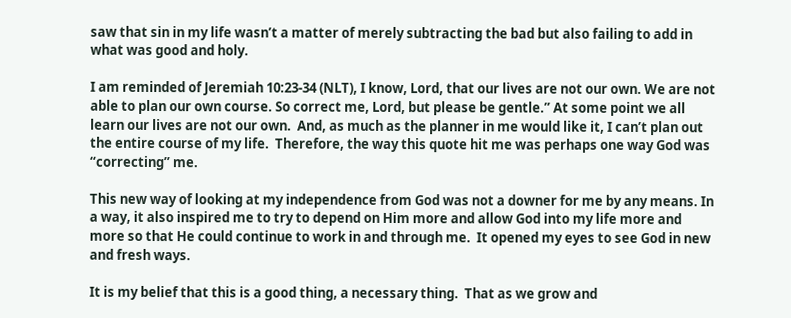saw that sin in my life wasn’t a matter of merely subtracting the bad but also failing to add in what was good and holy.

I am reminded of Jeremiah 10:23-34 (NLT), I know, Lord, that our lives are not our own. We are not able to plan our own course. So correct me, Lord, but please be gentle.” At some point we all learn our lives are not our own.  And, as much as the planner in me would like it, I can’t plan out the entire course of my life.  Therefore, the way this quote hit me was perhaps one way God was “correcting” me.

This new way of looking at my independence from God was not a downer for me by any means. In a way, it also inspired me to try to depend on Him more and allow God into my life more and more so that He could continue to work in and through me.  It opened my eyes to see God in new and fresh ways.

It is my belief that this is a good thing, a necessary thing.  That as we grow and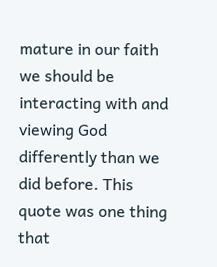mature in our faith we should be interacting with and viewing God differently than we did before. This quote was one thing that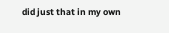did just that in my own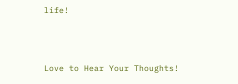life!




Love to Hear Your Thoughts!